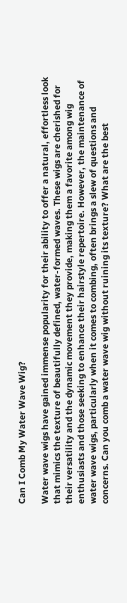Can I Comb My Water Wave Wig?

Water wave wigs have gained immense popularity for their ability to offer a natural, effortless look that mimics the texture of beautifully defined, water-formed waves. These wigs are cherished for their versatility and the dynamic movement they provide, making them a favorite among wig enthusiasts and those seeking to enhance their hairstyle repertoire. However, the maintenance of water wave wigs, particularly when it comes to combing, often brings a slew of questions and concerns. Can you comb a water wave wig without ruining its texture? What are the best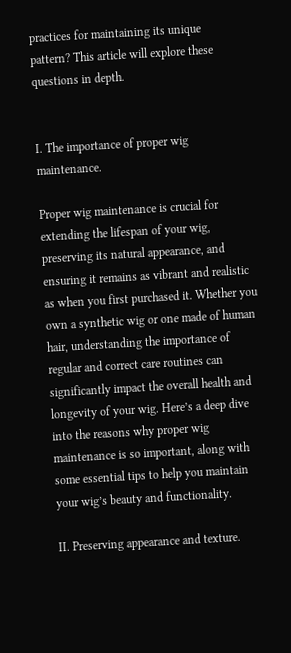practices for maintaining its unique pattern? This article will explore these questions in depth.


I. The importance of proper wig maintenance.

Proper wig maintenance is crucial for extending the lifespan of your wig, preserving its natural appearance, and ensuring it remains as vibrant and realistic as when you first purchased it. Whether you own a synthetic wig or one made of human hair, understanding the importance of regular and correct care routines can significantly impact the overall health and longevity of your wig. Here’s a deep dive into the reasons why proper wig maintenance is so important, along with some essential tips to help you maintain your wig’s beauty and functionality.

II. Preserving appearance and texture.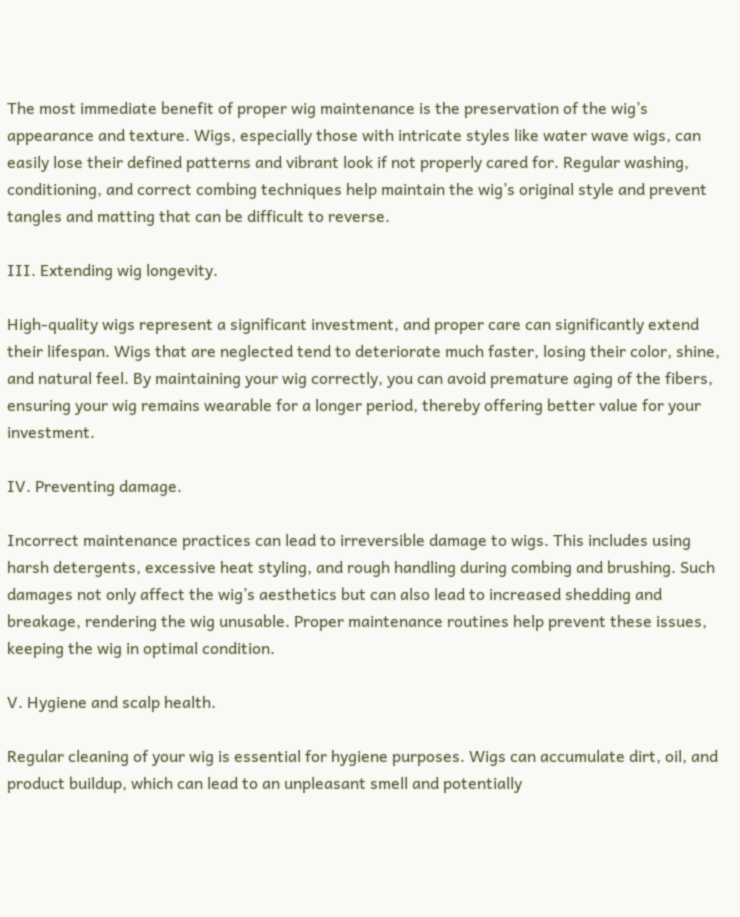The most immediate benefit of proper wig maintenance is the preservation of the wig’s appearance and texture. Wigs, especially those with intricate styles like water wave wigs, can easily lose their defined patterns and vibrant look if not properly cared for. Regular washing, conditioning, and correct combing techniques help maintain the wig’s original style and prevent tangles and matting that can be difficult to reverse.

III. Extending wig longevity.

High-quality wigs represent a significant investment, and proper care can significantly extend their lifespan. Wigs that are neglected tend to deteriorate much faster, losing their color, shine, and natural feel. By maintaining your wig correctly, you can avoid premature aging of the fibers, ensuring your wig remains wearable for a longer period, thereby offering better value for your investment.

IV. Preventing damage.

Incorrect maintenance practices can lead to irreversible damage to wigs. This includes using harsh detergents, excessive heat styling, and rough handling during combing and brushing. Such damages not only affect the wig’s aesthetics but can also lead to increased shedding and breakage, rendering the wig unusable. Proper maintenance routines help prevent these issues, keeping the wig in optimal condition.

V. Hygiene and scalp health.

Regular cleaning of your wig is essential for hygiene purposes. Wigs can accumulate dirt, oil, and product buildup, which can lead to an unpleasant smell and potentially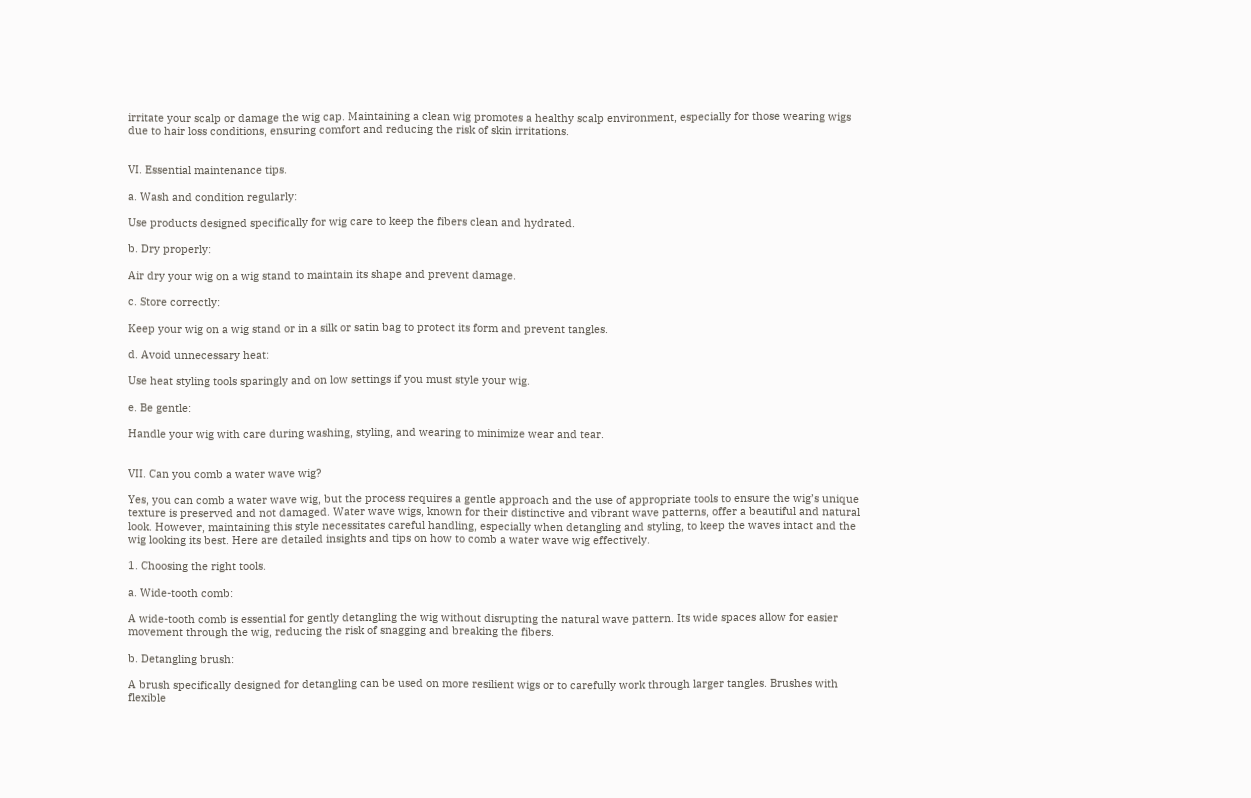irritate your scalp or damage the wig cap. Maintaining a clean wig promotes a healthy scalp environment, especially for those wearing wigs due to hair loss conditions, ensuring comfort and reducing the risk of skin irritations.


VI. Essential maintenance tips.

a. Wash and condition regularly:

Use products designed specifically for wig care to keep the fibers clean and hydrated.

b. Dry properly:

Air dry your wig on a wig stand to maintain its shape and prevent damage.

c. Store correctly:

Keep your wig on a wig stand or in a silk or satin bag to protect its form and prevent tangles.

d. Avoid unnecessary heat:

Use heat styling tools sparingly and on low settings if you must style your wig.

e. Be gentle:

Handle your wig with care during washing, styling, and wearing to minimize wear and tear.


VII. Can you comb a water wave wig?

Yes, you can comb a water wave wig, but the process requires a gentle approach and the use of appropriate tools to ensure the wig’s unique texture is preserved and not damaged. Water wave wigs, known for their distinctive and vibrant wave patterns, offer a beautiful and natural look. However, maintaining this style necessitates careful handling, especially when detangling and styling, to keep the waves intact and the wig looking its best. Here are detailed insights and tips on how to comb a water wave wig effectively.

1. Choosing the right tools.

a. Wide-tooth comb:

A wide-tooth comb is essential for gently detangling the wig without disrupting the natural wave pattern. Its wide spaces allow for easier movement through the wig, reducing the risk of snagging and breaking the fibers.

b. Detangling brush:

A brush specifically designed for detangling can be used on more resilient wigs or to carefully work through larger tangles. Brushes with flexible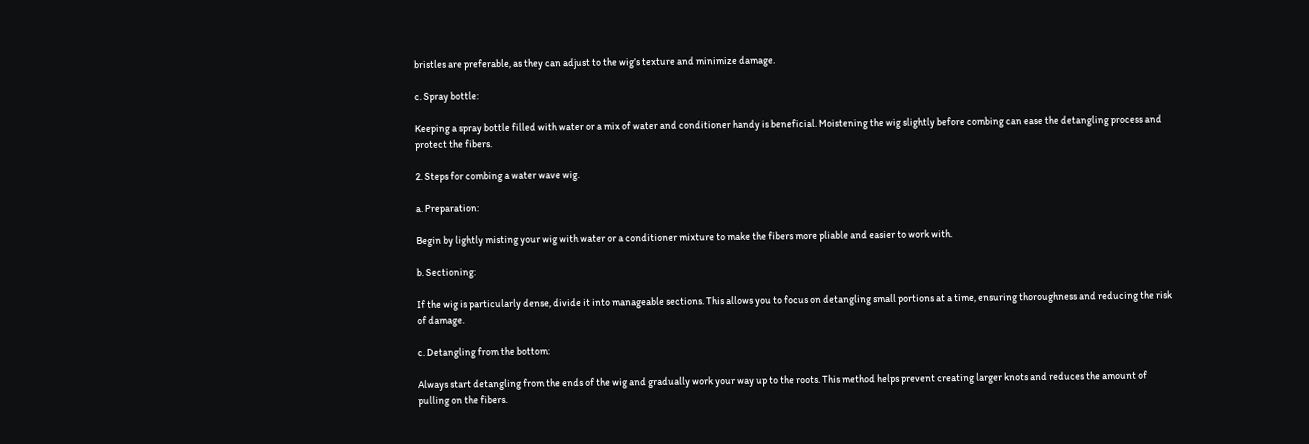bristles are preferable, as they can adjust to the wig’s texture and minimize damage.

c. Spray bottle:

Keeping a spray bottle filled with water or a mix of water and conditioner handy is beneficial. Moistening the wig slightly before combing can ease the detangling process and protect the fibers.

2. Steps for combing a water wave wig.

a. Preparation:

Begin by lightly misting your wig with water or a conditioner mixture to make the fibers more pliable and easier to work with.

b. Sectioning:

If the wig is particularly dense, divide it into manageable sections. This allows you to focus on detangling small portions at a time, ensuring thoroughness and reducing the risk of damage.

c. Detangling from the bottom:

Always start detangling from the ends of the wig and gradually work your way up to the roots. This method helps prevent creating larger knots and reduces the amount of pulling on the fibers.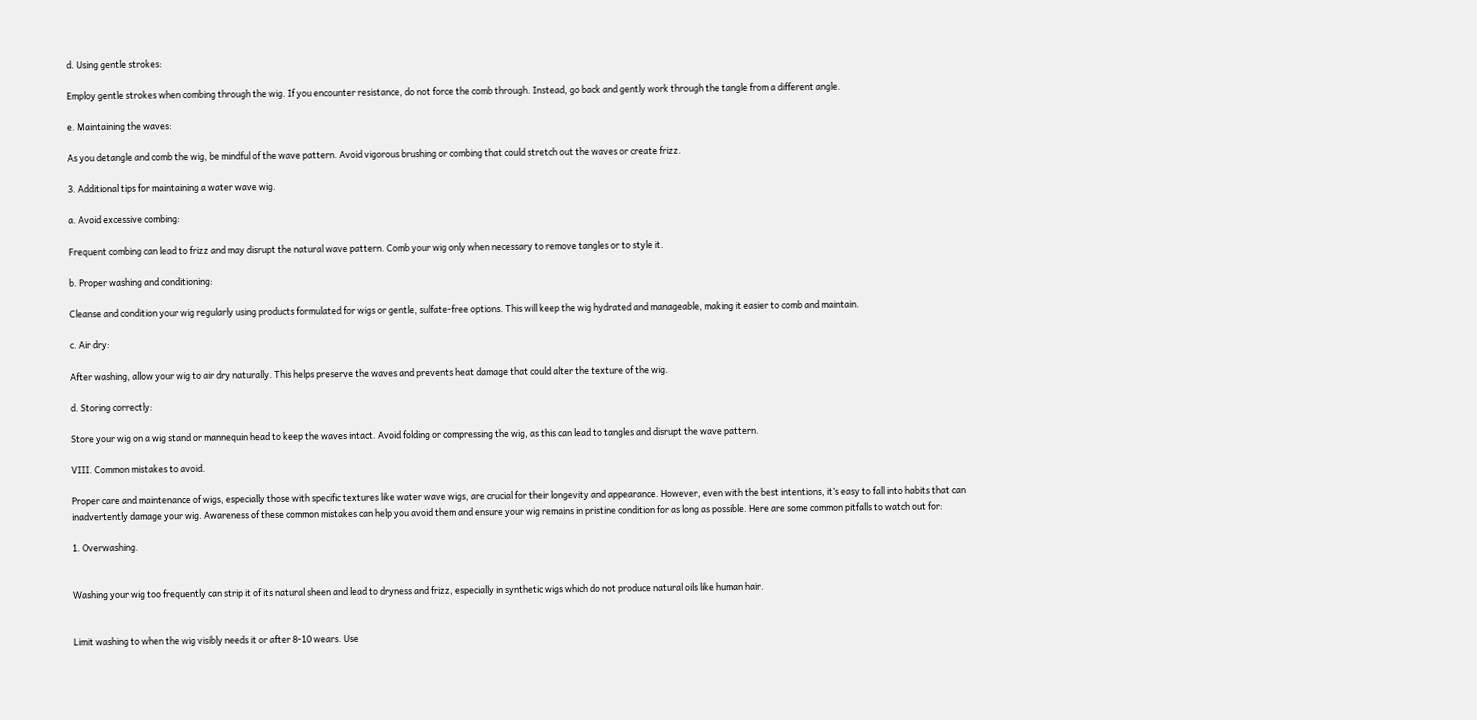d. Using gentle strokes:

Employ gentle strokes when combing through the wig. If you encounter resistance, do not force the comb through. Instead, go back and gently work through the tangle from a different angle.

e. Maintaining the waves:

As you detangle and comb the wig, be mindful of the wave pattern. Avoid vigorous brushing or combing that could stretch out the waves or create frizz.

3. Additional tips for maintaining a water wave wig.

a. Avoid excessive combing:

Frequent combing can lead to frizz and may disrupt the natural wave pattern. Comb your wig only when necessary to remove tangles or to style it.

b. Proper washing and conditioning:

Cleanse and condition your wig regularly using products formulated for wigs or gentle, sulfate-free options. This will keep the wig hydrated and manageable, making it easier to comb and maintain.

c. Air dry:

After washing, allow your wig to air dry naturally. This helps preserve the waves and prevents heat damage that could alter the texture of the wig.

d. Storing correctly:

Store your wig on a wig stand or mannequin head to keep the waves intact. Avoid folding or compressing the wig, as this can lead to tangles and disrupt the wave pattern.

VIII. Common mistakes to avoid.

Proper care and maintenance of wigs, especially those with specific textures like water wave wigs, are crucial for their longevity and appearance. However, even with the best intentions, it’s easy to fall into habits that can inadvertently damage your wig. Awareness of these common mistakes can help you avoid them and ensure your wig remains in pristine condition for as long as possible. Here are some common pitfalls to watch out for:

1. Overwashing.


Washing your wig too frequently can strip it of its natural sheen and lead to dryness and frizz, especially in synthetic wigs which do not produce natural oils like human hair.


Limit washing to when the wig visibly needs it or after 8-10 wears. Use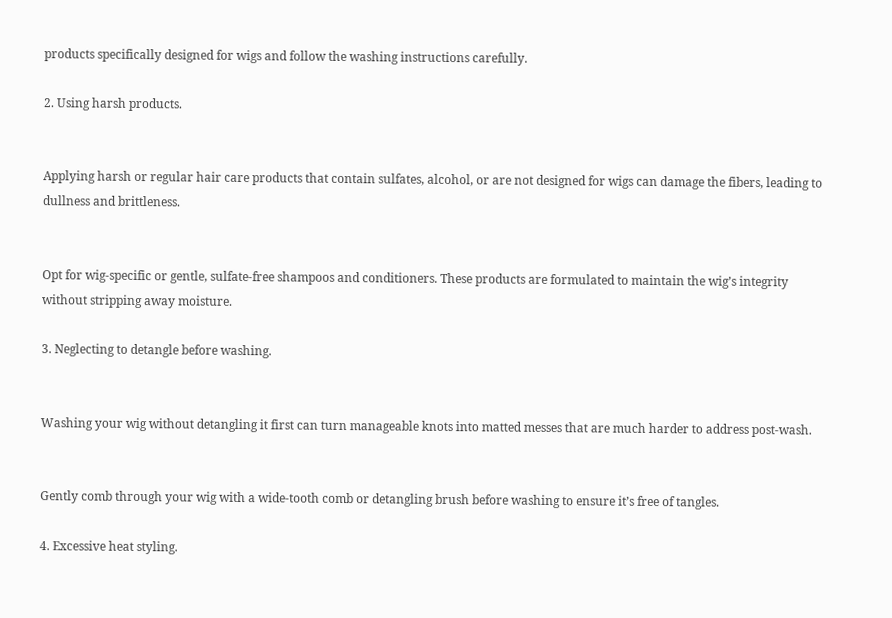products specifically designed for wigs and follow the washing instructions carefully.

2. Using harsh products.


Applying harsh or regular hair care products that contain sulfates, alcohol, or are not designed for wigs can damage the fibers, leading to dullness and brittleness.


Opt for wig-specific or gentle, sulfate-free shampoos and conditioners. These products are formulated to maintain the wig’s integrity without stripping away moisture.

3. Neglecting to detangle before washing.


Washing your wig without detangling it first can turn manageable knots into matted messes that are much harder to address post-wash.


Gently comb through your wig with a wide-tooth comb or detangling brush before washing to ensure it’s free of tangles.

4. Excessive heat styling.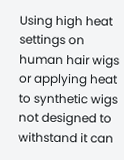Using high heat settings on human hair wigs or applying heat to synthetic wigs not designed to withstand it can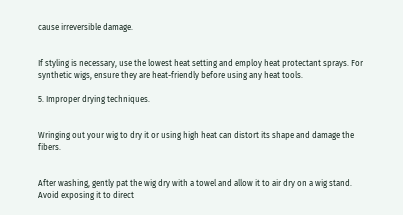cause irreversible damage.


If styling is necessary, use the lowest heat setting and employ heat protectant sprays. For synthetic wigs, ensure they are heat-friendly before using any heat tools.

5. Improper drying techniques.


Wringing out your wig to dry it or using high heat can distort its shape and damage the fibers.


After washing, gently pat the wig dry with a towel and allow it to air dry on a wig stand. Avoid exposing it to direct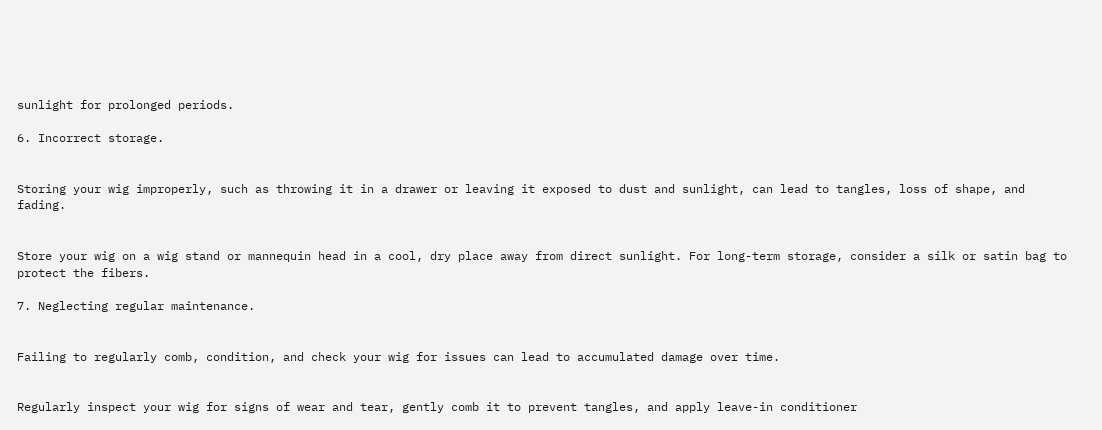sunlight for prolonged periods.

6. Incorrect storage.


Storing your wig improperly, such as throwing it in a drawer or leaving it exposed to dust and sunlight, can lead to tangles, loss of shape, and fading.


Store your wig on a wig stand or mannequin head in a cool, dry place away from direct sunlight. For long-term storage, consider a silk or satin bag to protect the fibers.

7. Neglecting regular maintenance.


Failing to regularly comb, condition, and check your wig for issues can lead to accumulated damage over time.


Regularly inspect your wig for signs of wear and tear, gently comb it to prevent tangles, and apply leave-in conditioner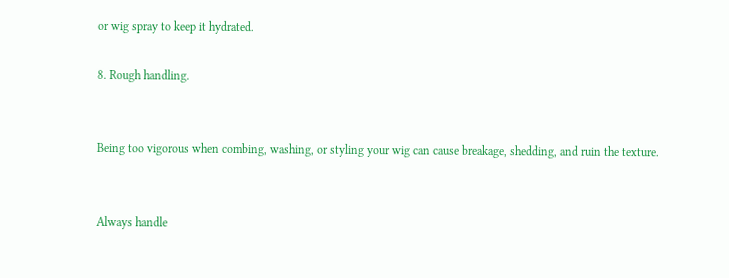or wig spray to keep it hydrated.

8. Rough handling.


Being too vigorous when combing, washing, or styling your wig can cause breakage, shedding, and ruin the texture.


Always handle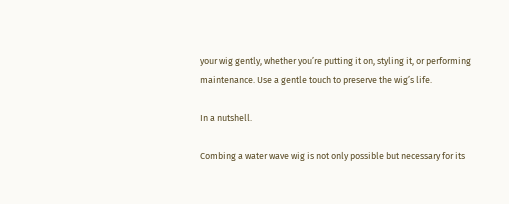your wig gently, whether you’re putting it on, styling it, or performing maintenance. Use a gentle touch to preserve the wig’s life.

In a nutshell.

Combing a water wave wig is not only possible but necessary for its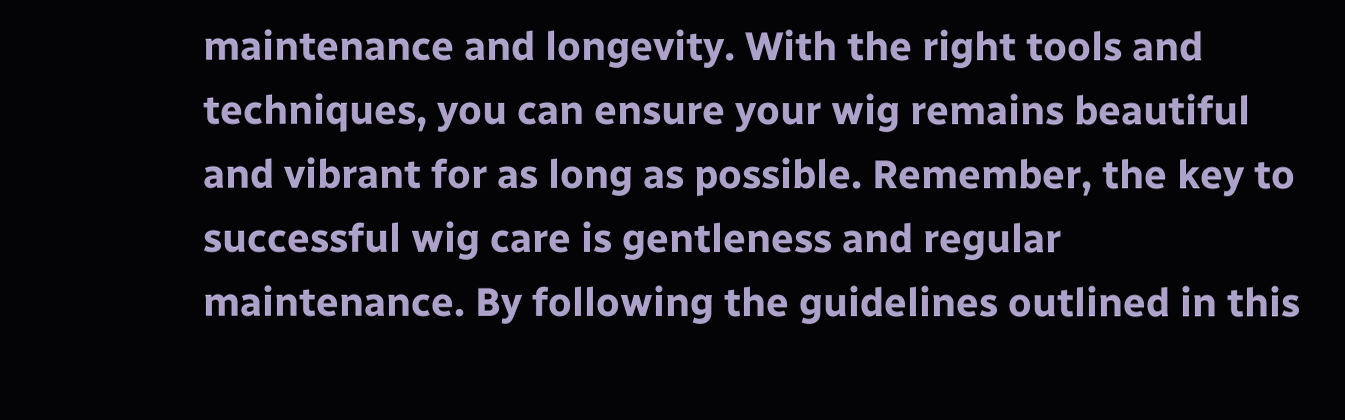maintenance and longevity. With the right tools and techniques, you can ensure your wig remains beautiful and vibrant for as long as possible. Remember, the key to successful wig care is gentleness and regular maintenance. By following the guidelines outlined in this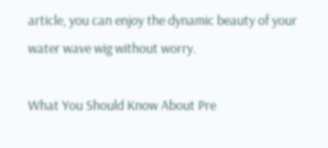article, you can enjoy the dynamic beauty of your water wave wig without worry.

What You Should Know About Pre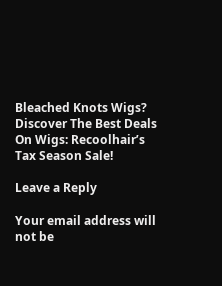Bleached Knots Wigs?
Discover The Best Deals On Wigs: Recoolhair’s Tax Season Sale!

Leave a Reply

Your email address will not be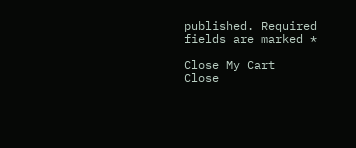published. Required fields are marked *

Close My Cart
Close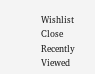Wishlist
Close Recently Viewed